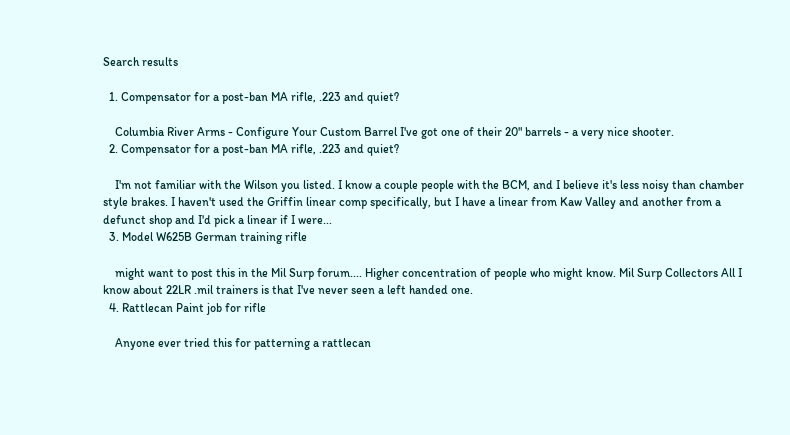Search results

  1. Compensator for a post-ban MA rifle, .223 and quiet?

    Columbia River Arms - Configure Your Custom Barrel I've got one of their 20" barrels - a very nice shooter.
  2. Compensator for a post-ban MA rifle, .223 and quiet?

    I'm not familiar with the Wilson you listed. I know a couple people with the BCM, and I believe it's less noisy than chamber style brakes. I haven't used the Griffin linear comp specifically, but I have a linear from Kaw Valley and another from a defunct shop and I'd pick a linear if I were...
  3. Model W625B German training rifle

    might want to post this in the Mil Surp forum.... Higher concentration of people who might know. Mil Surp Collectors All I know about 22LR .mil trainers is that I've never seen a left handed one.
  4. Rattlecan Paint job for rifle

    Anyone ever tried this for patterning a rattlecan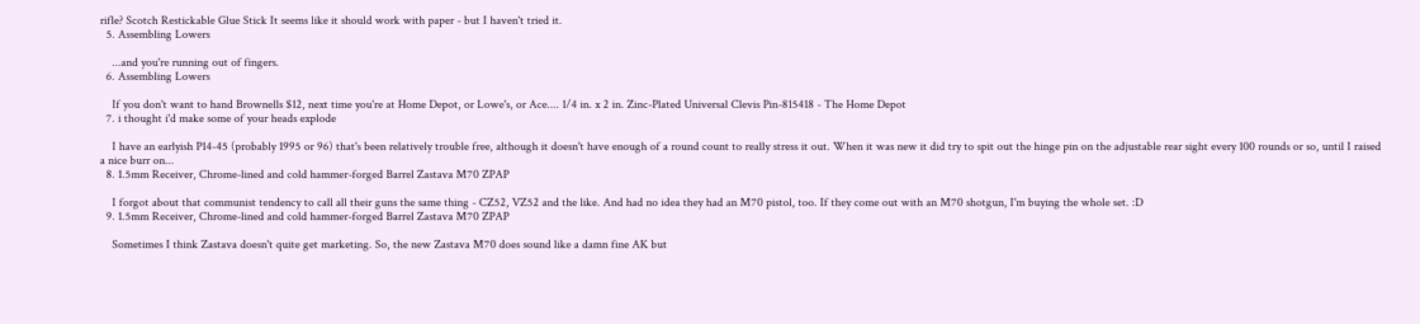rifle? Scotch Restickable Glue Stick It seems like it should work with paper - but I haven't tried it.
  5. Assembling Lowers

    ...and you're running out of fingers.
  6. Assembling Lowers

    If you don't want to hand Brownells $12, next time you're at Home Depot, or Lowe's, or Ace.... 1/4 in. x 2 in. Zinc-Plated Universal Clevis Pin-815418 - The Home Depot
  7. i thought i'd make some of your heads explode

    I have an earlyish P14-45 (probably 1995 or 96) that's been relatively trouble free, although it doesn't have enough of a round count to really stress it out. When it was new it did try to spit out the hinge pin on the adjustable rear sight every 100 rounds or so, until I raised a nice burr on...
  8. 1.5mm Receiver, Chrome-lined and cold hammer-forged Barrel Zastava M70 ZPAP

    I forgot about that communist tendency to call all their guns the same thing - CZ52, VZ52 and the like. And had no idea they had an M70 pistol, too. If they come out with an M70 shotgun, I'm buying the whole set. :D
  9. 1.5mm Receiver, Chrome-lined and cold hammer-forged Barrel Zastava M70 ZPAP

    Sometimes I think Zastava doesn't quite get marketing. So, the new Zastava M70 does sound like a damn fine AK but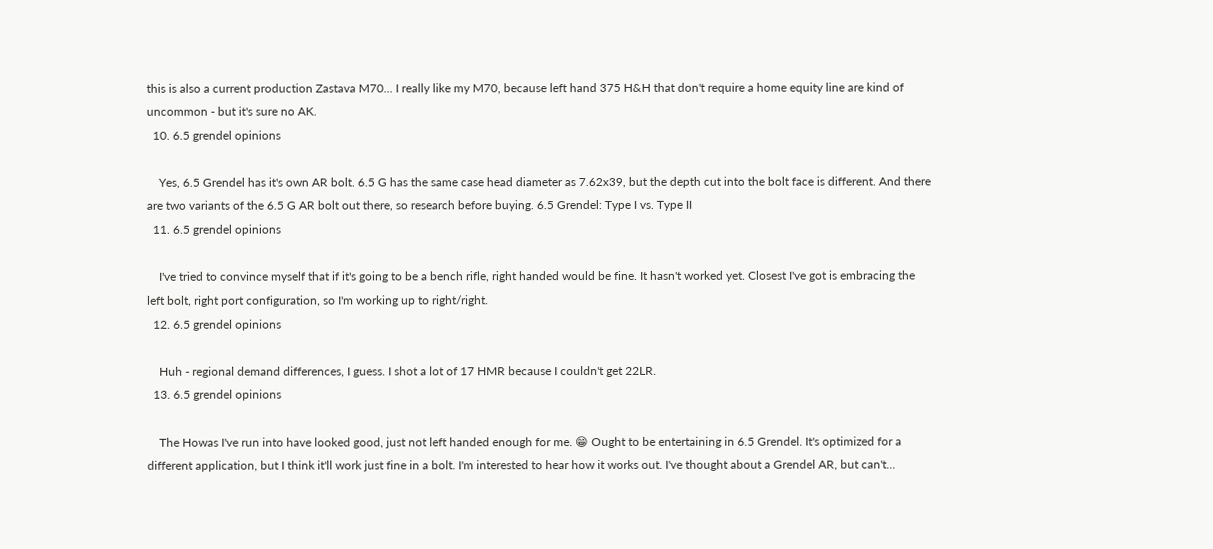this is also a current production Zastava M70... I really like my M70, because left hand 375 H&H that don't require a home equity line are kind of uncommon - but it's sure no AK.
  10. 6.5 grendel opinions

    Yes, 6.5 Grendel has it's own AR bolt. 6.5 G has the same case head diameter as 7.62x39, but the depth cut into the bolt face is different. And there are two variants of the 6.5 G AR bolt out there, so research before buying. 6.5 Grendel: Type I vs. Type II
  11. 6.5 grendel opinions

    I've tried to convince myself that if it's going to be a bench rifle, right handed would be fine. It hasn't worked yet. Closest I've got is embracing the left bolt, right port configuration, so I'm working up to right/right.
  12. 6.5 grendel opinions

    Huh - regional demand differences, I guess. I shot a lot of 17 HMR because I couldn't get 22LR.
  13. 6.5 grendel opinions

    The Howas I've run into have looked good, just not left handed enough for me. 😁 Ought to be entertaining in 6.5 Grendel. It's optimized for a different application, but I think it'll work just fine in a bolt. I'm interested to hear how it works out. I've thought about a Grendel AR, but can't...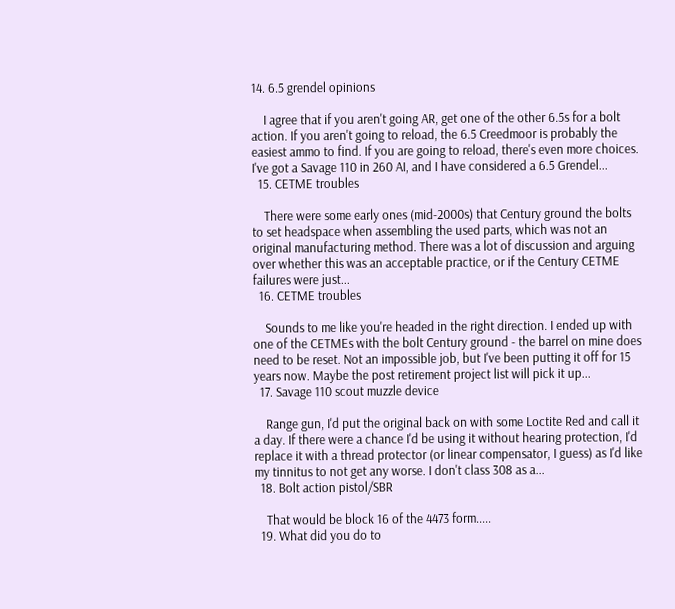14. 6.5 grendel opinions

    I agree that if you aren't going AR, get one of the other 6.5s for a bolt action. If you aren't going to reload, the 6.5 Creedmoor is probably the easiest ammo to find. If you are going to reload, there's even more choices. I've got a Savage 110 in 260 AI, and I have considered a 6.5 Grendel...
  15. CETME troubles

    There were some early ones (mid-2000s) that Century ground the bolts to set headspace when assembling the used parts, which was not an original manufacturing method. There was a lot of discussion and arguing over whether this was an acceptable practice, or if the Century CETME failures were just...
  16. CETME troubles

    Sounds to me like you're headed in the right direction. I ended up with one of the CETMEs with the bolt Century ground - the barrel on mine does need to be reset. Not an impossible job, but I've been putting it off for 15 years now. Maybe the post retirement project list will pick it up...
  17. Savage 110 scout muzzle device

    Range gun, I'd put the original back on with some Loctite Red and call it a day. If there were a chance I'd be using it without hearing protection, I'd replace it with a thread protector (or linear compensator, I guess) as I'd like my tinnitus to not get any worse. I don't class 308 as a...
  18. Bolt action pistol/SBR

    That would be block 16 of the 4473 form.....
  19. What did you do to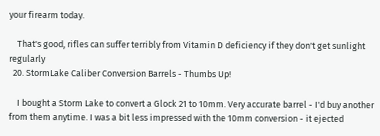your firearm today.

    That's good, rifles can suffer terribly from Vitamin D deficiency if they don't get sunlight regularly
  20. StormLake Caliber Conversion Barrels - Thumbs Up!

    I bought a Storm Lake to convert a Glock 21 to 10mm. Very accurate barrel - I'd buy another from them anytime. I was a bit less impressed with the 10mm conversion - it ejected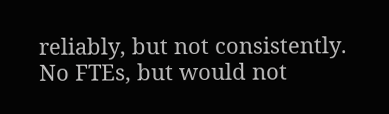reliably, but not consistently. No FTEs, but would not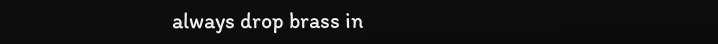always drop brass in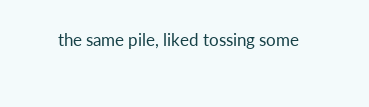the same pile, liked tossing some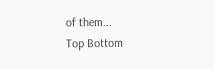of them...
Top Bottom